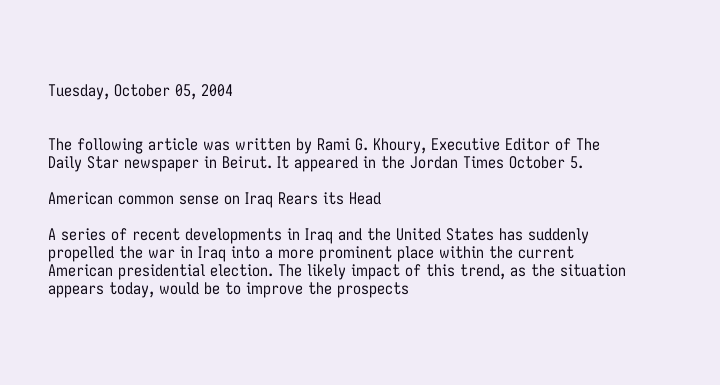Tuesday, October 05, 2004


The following article was written by Rami G. Khoury, Executive Editor of The Daily Star newspaper in Beirut. It appeared in the Jordan Times October 5.

American common sense on Iraq Rears its Head

A series of recent developments in Iraq and the United States has suddenly propelled the war in Iraq into a more prominent place within the current American presidential election. The likely impact of this trend, as the situation appears today, would be to improve the prospects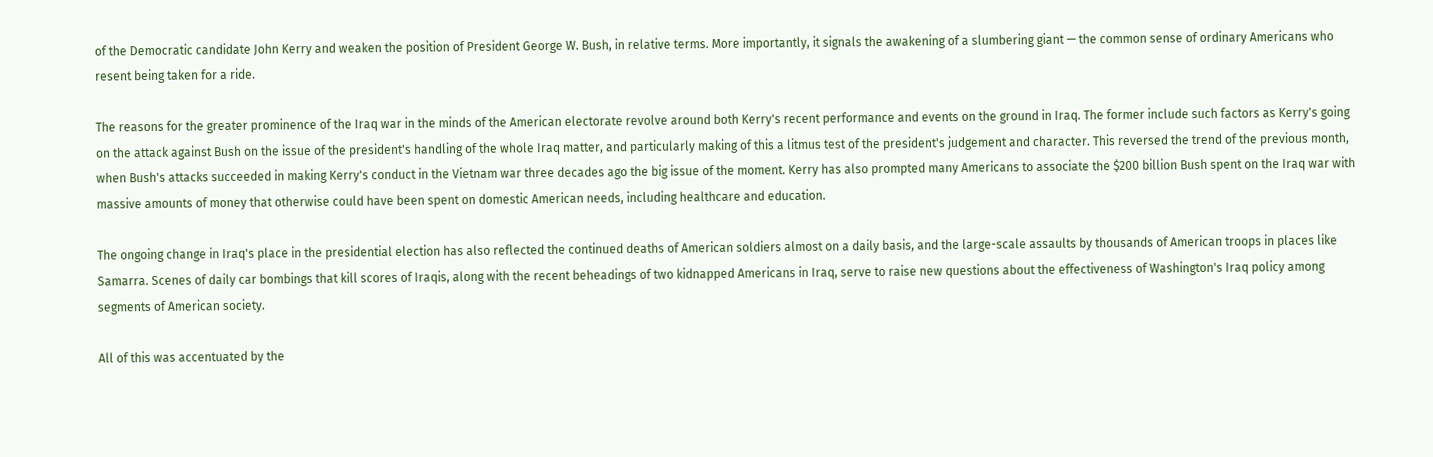of the Democratic candidate John Kerry and weaken the position of President George W. Bush, in relative terms. More importantly, it signals the awakening of a slumbering giant — the common sense of ordinary Americans who resent being taken for a ride.

The reasons for the greater prominence of the Iraq war in the minds of the American electorate revolve around both Kerry's recent performance and events on the ground in Iraq. The former include such factors as Kerry's going on the attack against Bush on the issue of the president's handling of the whole Iraq matter, and particularly making of this a litmus test of the president's judgement and character. This reversed the trend of the previous month, when Bush's attacks succeeded in making Kerry's conduct in the Vietnam war three decades ago the big issue of the moment. Kerry has also prompted many Americans to associate the $200 billion Bush spent on the Iraq war with massive amounts of money that otherwise could have been spent on domestic American needs, including healthcare and education.

The ongoing change in Iraq's place in the presidential election has also reflected the continued deaths of American soldiers almost on a daily basis, and the large-scale assaults by thousands of American troops in places like Samarra. Scenes of daily car bombings that kill scores of Iraqis, along with the recent beheadings of two kidnapped Americans in Iraq, serve to raise new questions about the effectiveness of Washington's Iraq policy among segments of American society.

All of this was accentuated by the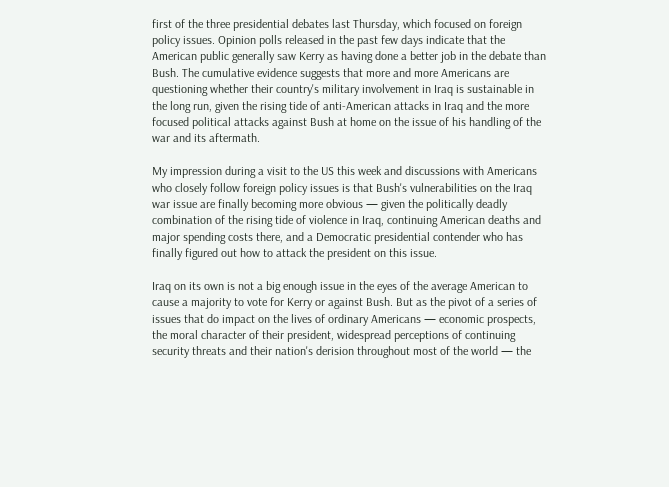first of the three presidential debates last Thursday, which focused on foreign policy issues. Opinion polls released in the past few days indicate that the American public generally saw Kerry as having done a better job in the debate than Bush. The cumulative evidence suggests that more and more Americans are questioning whether their country's military involvement in Iraq is sustainable in the long run, given the rising tide of anti-American attacks in Iraq and the more focused political attacks against Bush at home on the issue of his handling of the war and its aftermath.

My impression during a visit to the US this week and discussions with Americans who closely follow foreign policy issues is that Bush's vulnerabilities on the Iraq war issue are finally becoming more obvious — given the politically deadly combination of the rising tide of violence in Iraq, continuing American deaths and major spending costs there, and a Democratic presidential contender who has finally figured out how to attack the president on this issue.

Iraq on its own is not a big enough issue in the eyes of the average American to cause a majority to vote for Kerry or against Bush. But as the pivot of a series of issues that do impact on the lives of ordinary Americans — economic prospects, the moral character of their president, widespread perceptions of continuing security threats and their nation's derision throughout most of the world — the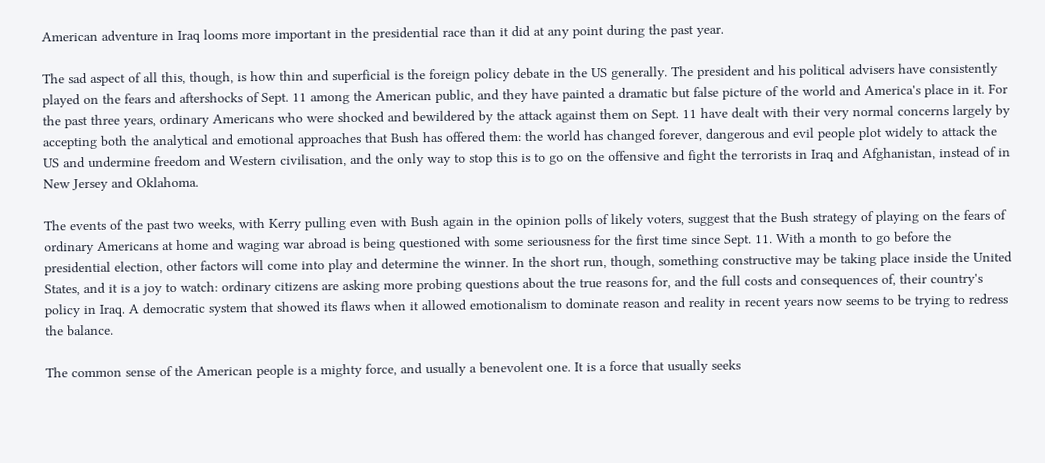American adventure in Iraq looms more important in the presidential race than it did at any point during the past year.

The sad aspect of all this, though, is how thin and superficial is the foreign policy debate in the US generally. The president and his political advisers have consistently played on the fears and aftershocks of Sept. 11 among the American public, and they have painted a dramatic but false picture of the world and America's place in it. For the past three years, ordinary Americans who were shocked and bewildered by the attack against them on Sept. 11 have dealt with their very normal concerns largely by accepting both the analytical and emotional approaches that Bush has offered them: the world has changed forever, dangerous and evil people plot widely to attack the US and undermine freedom and Western civilisation, and the only way to stop this is to go on the offensive and fight the terrorists in Iraq and Afghanistan, instead of in New Jersey and Oklahoma.

The events of the past two weeks, with Kerry pulling even with Bush again in the opinion polls of likely voters, suggest that the Bush strategy of playing on the fears of ordinary Americans at home and waging war abroad is being questioned with some seriousness for the first time since Sept. 11. With a month to go before the presidential election, other factors will come into play and determine the winner. In the short run, though, something constructive may be taking place inside the United States, and it is a joy to watch: ordinary citizens are asking more probing questions about the true reasons for, and the full costs and consequences of, their country's policy in Iraq. A democratic system that showed its flaws when it allowed emotionalism to dominate reason and reality in recent years now seems to be trying to redress the balance.

The common sense of the American people is a mighty force, and usually a benevolent one. It is a force that usually seeks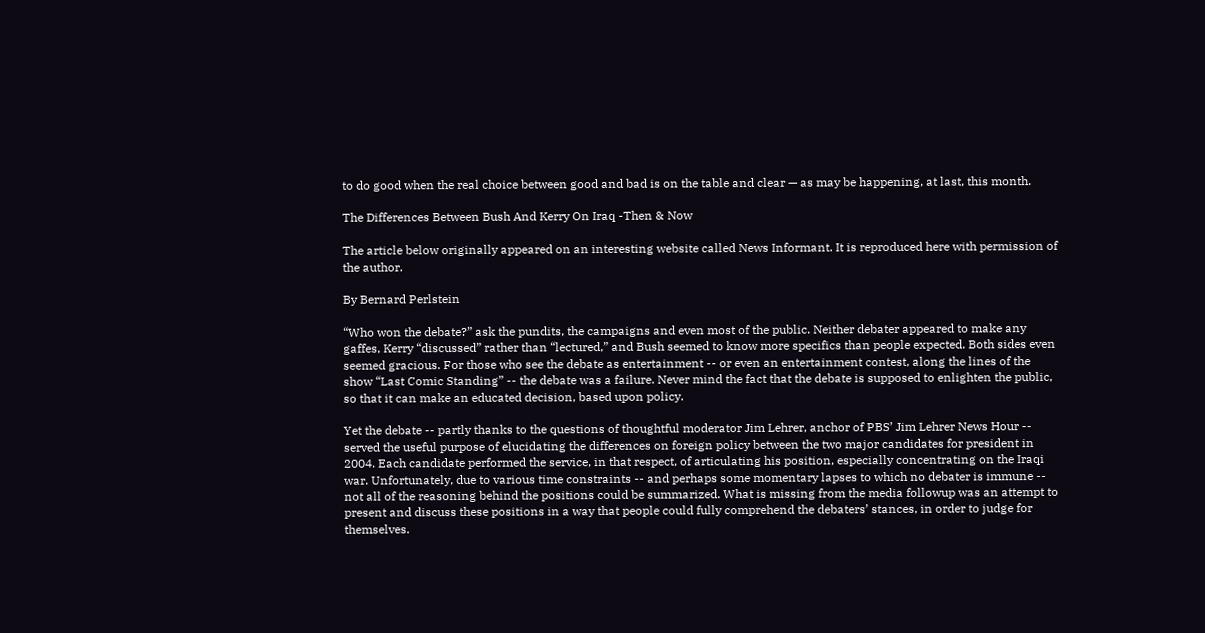to do good when the real choice between good and bad is on the table and clear — as may be happening, at last, this month.

The Differences Between Bush And Kerry On Iraq -Then & Now

The article below originally appeared on an interesting website called News Informant. It is reproduced here with permission of the author.

By Bernard Perlstein

“Who won the debate?” ask the pundits, the campaigns and even most of the public. Neither debater appeared to make any gaffes, Kerry “discussed” rather than “lectured,” and Bush seemed to know more specifics than people expected. Both sides even seemed gracious. For those who see the debate as entertainment -- or even an entertainment contest, along the lines of the show “Last Comic Standing” -- the debate was a failure. Never mind the fact that the debate is supposed to enlighten the public, so that it can make an educated decision, based upon policy.

Yet the debate -- partly thanks to the questions of thoughtful moderator Jim Lehrer, anchor of PBS’ Jim Lehrer News Hour -- served the useful purpose of elucidating the differences on foreign policy between the two major candidates for president in 2004. Each candidate performed the service, in that respect, of articulating his position, especially concentrating on the Iraqi war. Unfortunately, due to various time constraints -- and perhaps some momentary lapses to which no debater is immune -- not all of the reasoning behind the positions could be summarized. What is missing from the media followup was an attempt to present and discuss these positions in a way that people could fully comprehend the debaters’ stances, in order to judge for themselves.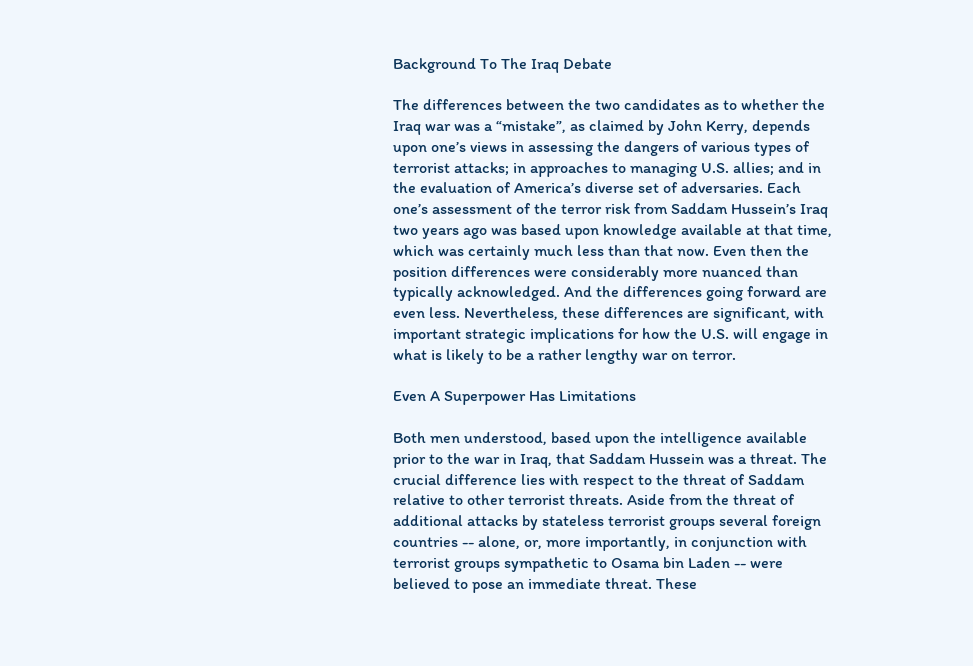Background To The Iraq Debate

The differences between the two candidates as to whether the Iraq war was a “mistake”, as claimed by John Kerry, depends upon one’s views in assessing the dangers of various types of terrorist attacks; in approaches to managing U.S. allies; and in the evaluation of America’s diverse set of adversaries. Each one’s assessment of the terror risk from Saddam Hussein’s Iraq two years ago was based upon knowledge available at that time, which was certainly much less than that now. Even then the position differences were considerably more nuanced than typically acknowledged. And the differences going forward are even less. Nevertheless, these differences are significant, with important strategic implications for how the U.S. will engage in what is likely to be a rather lengthy war on terror.

Even A Superpower Has Limitations

Both men understood, based upon the intelligence available prior to the war in Iraq, that Saddam Hussein was a threat. The crucial difference lies with respect to the threat of Saddam relative to other terrorist threats. Aside from the threat of additional attacks by stateless terrorist groups several foreign countries -- alone, or, more importantly, in conjunction with terrorist groups sympathetic to Osama bin Laden -- were believed to pose an immediate threat. These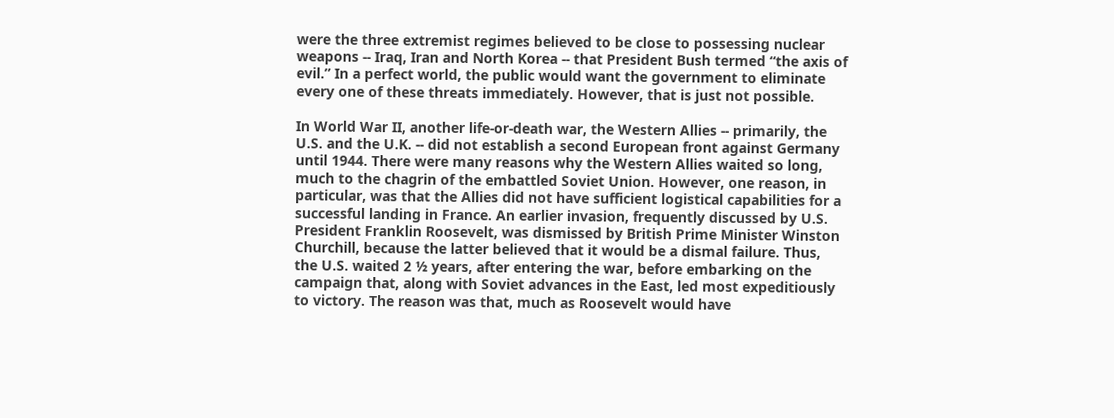were the three extremist regimes believed to be close to possessing nuclear weapons -- Iraq, Iran and North Korea -- that President Bush termed “the axis of evil.” In a perfect world, the public would want the government to eliminate every one of these threats immediately. However, that is just not possible.

In World War II, another life-or-death war, the Western Allies -- primarily, the U.S. and the U.K. -- did not establish a second European front against Germany until 1944. There were many reasons why the Western Allies waited so long, much to the chagrin of the embattled Soviet Union. However, one reason, in particular, was that the Allies did not have sufficient logistical capabilities for a successful landing in France. An earlier invasion, frequently discussed by U.S. President Franklin Roosevelt, was dismissed by British Prime Minister Winston Churchill, because the latter believed that it would be a dismal failure. Thus, the U.S. waited 2 ½ years, after entering the war, before embarking on the campaign that, along with Soviet advances in the East, led most expeditiously to victory. The reason was that, much as Roosevelt would have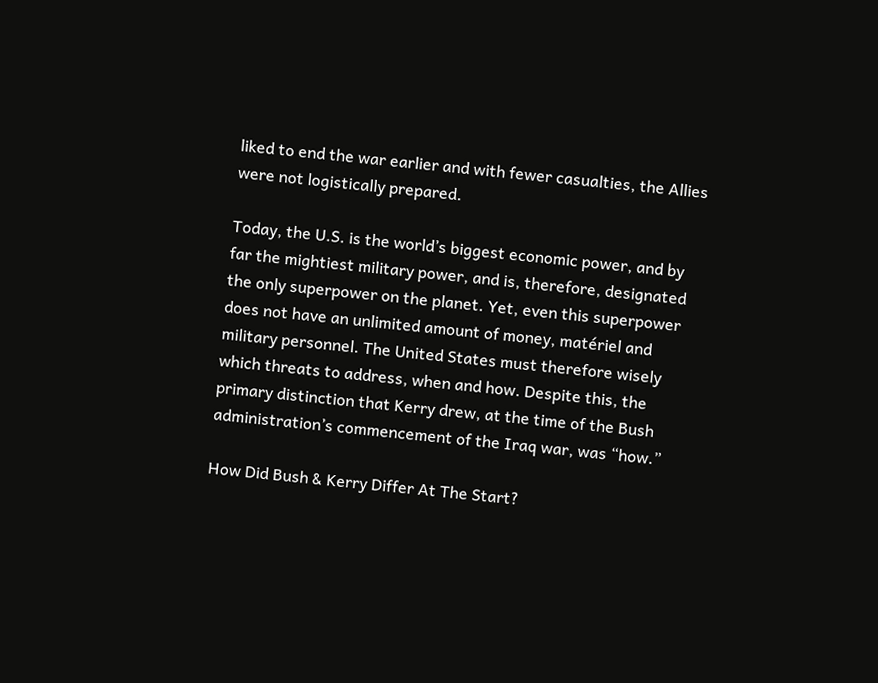liked to end the war earlier and with fewer casualties, the Allies were not logistically prepared.

Today, the U.S. is the world’s biggest economic power, and by far the mightiest military power, and is, therefore, designated the only superpower on the planet. Yet, even this superpower does not have an unlimited amount of money, matériel and military personnel. The United States must therefore wisely which threats to address, when and how. Despite this, the primary distinction that Kerry drew, at the time of the Bush administration’s commencement of the Iraq war, was “how.”

How Did Bush & Kerry Differ At The Start?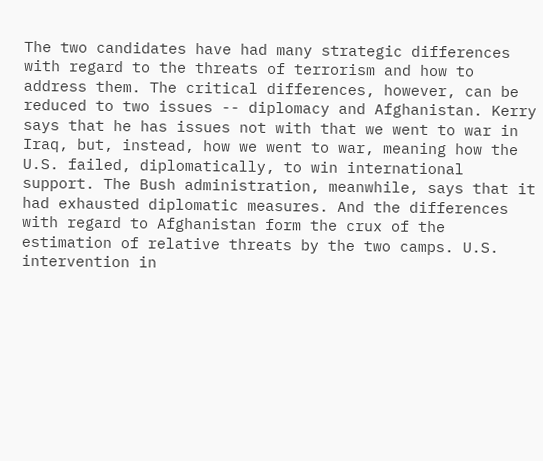The two candidates have had many strategic differences with regard to the threats of terrorism and how to address them. The critical differences, however, can be reduced to two issues -- diplomacy and Afghanistan. Kerry says that he has issues not with that we went to war in Iraq, but, instead, how we went to war, meaning how the U.S. failed, diplomatically, to win international support. The Bush administration, meanwhile, says that it had exhausted diplomatic measures. And the differences with regard to Afghanistan form the crux of the estimation of relative threats by the two camps. U.S. intervention in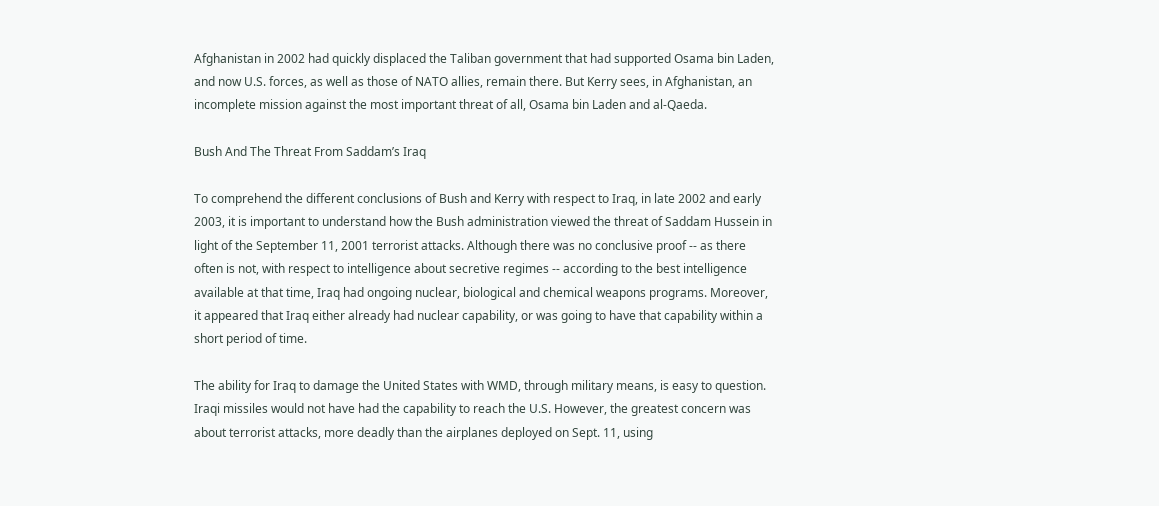Afghanistan in 2002 had quickly displaced the Taliban government that had supported Osama bin Laden, and now U.S. forces, as well as those of NATO allies, remain there. But Kerry sees, in Afghanistan, an incomplete mission against the most important threat of all, Osama bin Laden and al-Qaeda.

Bush And The Threat From Saddam’s Iraq

To comprehend the different conclusions of Bush and Kerry with respect to Iraq, in late 2002 and early 2003, it is important to understand how the Bush administration viewed the threat of Saddam Hussein in light of the September 11, 2001 terrorist attacks. Although there was no conclusive proof -- as there often is not, with respect to intelligence about secretive regimes -- according to the best intelligence available at that time, Iraq had ongoing nuclear, biological and chemical weapons programs. Moreover, it appeared that Iraq either already had nuclear capability, or was going to have that capability within a short period of time.

The ability for Iraq to damage the United States with WMD, through military means, is easy to question. Iraqi missiles would not have had the capability to reach the U.S. However, the greatest concern was about terrorist attacks, more deadly than the airplanes deployed on Sept. 11, using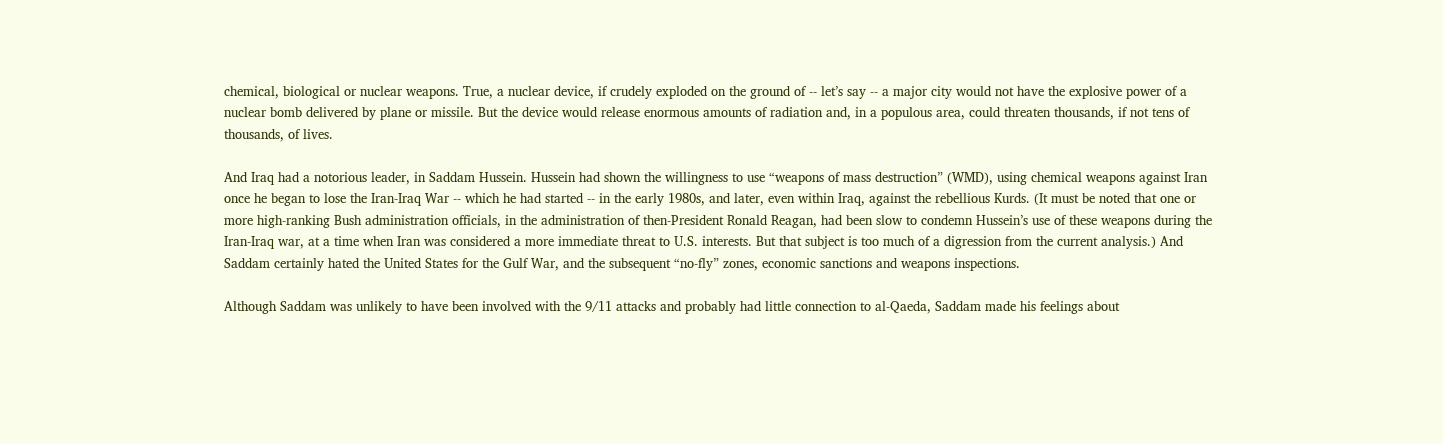chemical, biological or nuclear weapons. True, a nuclear device, if crudely exploded on the ground of -- let’s say -- a major city would not have the explosive power of a nuclear bomb delivered by plane or missile. But the device would release enormous amounts of radiation and, in a populous area, could threaten thousands, if not tens of thousands, of lives.

And Iraq had a notorious leader, in Saddam Hussein. Hussein had shown the willingness to use “weapons of mass destruction” (WMD), using chemical weapons against Iran once he began to lose the Iran-Iraq War -- which he had started -- in the early 1980s, and later, even within Iraq, against the rebellious Kurds. (It must be noted that one or more high-ranking Bush administration officials, in the administration of then-President Ronald Reagan, had been slow to condemn Hussein’s use of these weapons during the Iran-Iraq war, at a time when Iran was considered a more immediate threat to U.S. interests. But that subject is too much of a digression from the current analysis.) And Saddam certainly hated the United States for the Gulf War, and the subsequent “no-fly” zones, economic sanctions and weapons inspections.

Although Saddam was unlikely to have been involved with the 9/11 attacks and probably had little connection to al-Qaeda, Saddam made his feelings about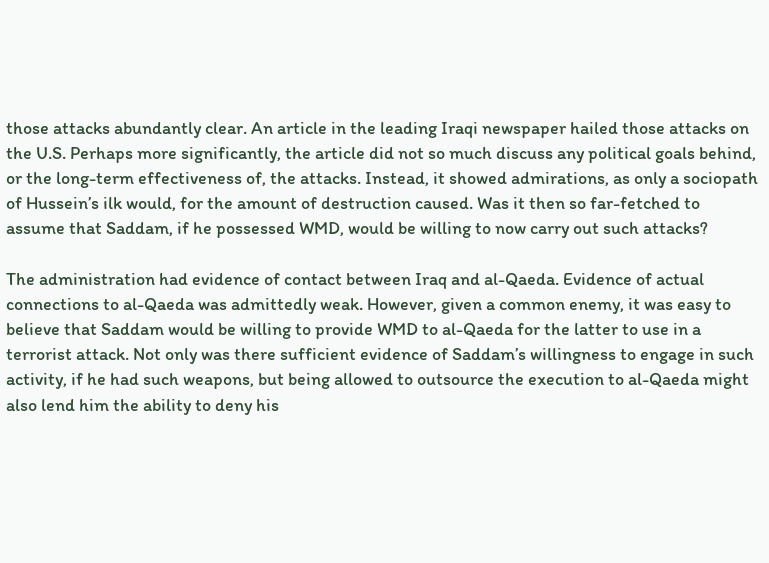those attacks abundantly clear. An article in the leading Iraqi newspaper hailed those attacks on the U.S. Perhaps more significantly, the article did not so much discuss any political goals behind, or the long-term effectiveness of, the attacks. Instead, it showed admirations, as only a sociopath of Hussein’s ilk would, for the amount of destruction caused. Was it then so far-fetched to assume that Saddam, if he possessed WMD, would be willing to now carry out such attacks?

The administration had evidence of contact between Iraq and al-Qaeda. Evidence of actual connections to al-Qaeda was admittedly weak. However, given a common enemy, it was easy to believe that Saddam would be willing to provide WMD to al-Qaeda for the latter to use in a terrorist attack. Not only was there sufficient evidence of Saddam’s willingness to engage in such activity, if he had such weapons, but being allowed to outsource the execution to al-Qaeda might also lend him the ability to deny his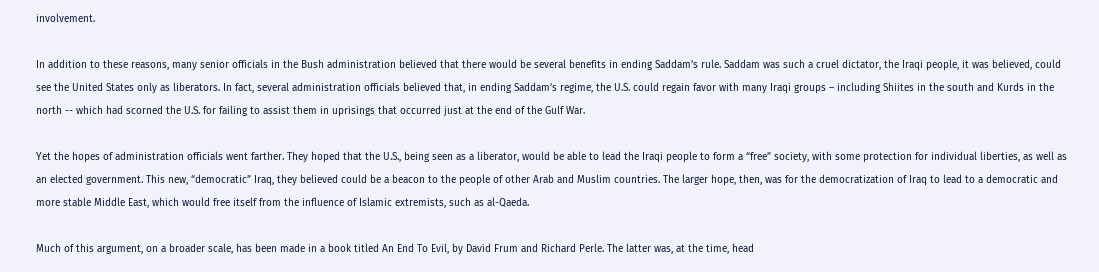involvement.

In addition to these reasons, many senior officials in the Bush administration believed that there would be several benefits in ending Saddam’s rule. Saddam was such a cruel dictator, the Iraqi people, it was believed, could see the United States only as liberators. In fact, several administration officials believed that, in ending Saddam’s regime, the U.S. could regain favor with many Iraqi groups – including Shiites in the south and Kurds in the north -- which had scorned the U.S. for failing to assist them in uprisings that occurred just at the end of the Gulf War.

Yet the hopes of administration officials went farther. They hoped that the U.S., being seen as a liberator, would be able to lead the Iraqi people to form a “free” society, with some protection for individual liberties, as well as an elected government. This new, “democratic” Iraq, they believed could be a beacon to the people of other Arab and Muslim countries. The larger hope, then, was for the democratization of Iraq to lead to a democratic and more stable Middle East, which would free itself from the influence of Islamic extremists, such as al-Qaeda.

Much of this argument, on a broader scale, has been made in a book titled An End To Evil, by David Frum and Richard Perle. The latter was, at the time, head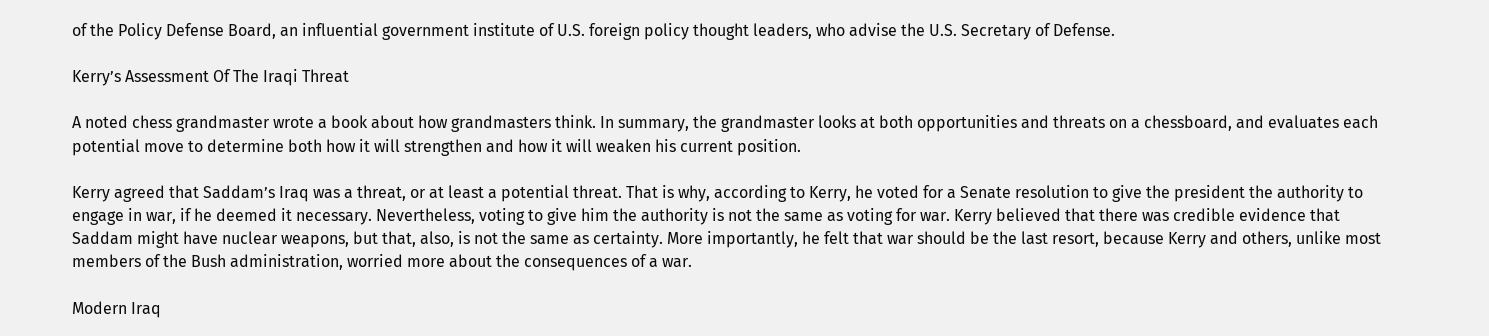of the Policy Defense Board, an influential government institute of U.S. foreign policy thought leaders, who advise the U.S. Secretary of Defense.

Kerry’s Assessment Of The Iraqi Threat

A noted chess grandmaster wrote a book about how grandmasters think. In summary, the grandmaster looks at both opportunities and threats on a chessboard, and evaluates each potential move to determine both how it will strengthen and how it will weaken his current position.

Kerry agreed that Saddam’s Iraq was a threat, or at least a potential threat. That is why, according to Kerry, he voted for a Senate resolution to give the president the authority to engage in war, if he deemed it necessary. Nevertheless, voting to give him the authority is not the same as voting for war. Kerry believed that there was credible evidence that Saddam might have nuclear weapons, but that, also, is not the same as certainty. More importantly, he felt that war should be the last resort, because Kerry and others, unlike most members of the Bush administration, worried more about the consequences of a war.

Modern Iraq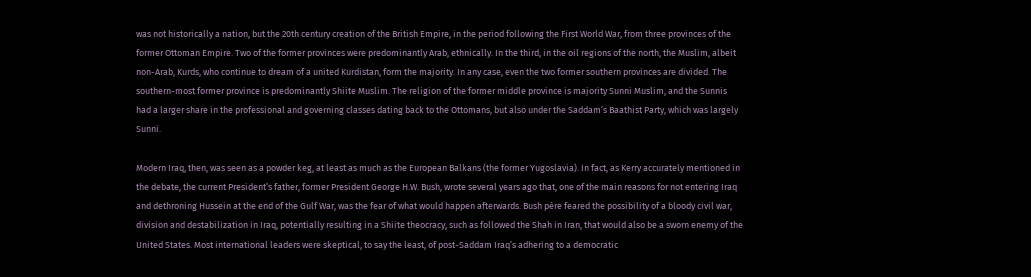was not historically a nation, but the 20th century creation of the British Empire, in the period following the First World War, from three provinces of the former Ottoman Empire. Two of the former provinces were predominantly Arab, ethnically. In the third, in the oil regions of the north, the Muslim, albeit non-Arab, Kurds, who continue to dream of a united Kurdistan, form the majority. In any case, even the two former southern provinces are divided. The southern-most former province is predominantly Shiite Muslim. The religion of the former middle province is majority Sunni Muslim, and the Sunnis had a larger share in the professional and governing classes dating back to the Ottomans, but also under the Saddam’s Baathist Party, which was largely Sunni.

Modern Iraq, then, was seen as a powder keg, at least as much as the European Balkans (the former Yugoslavia). In fact, as Kerry accurately mentioned in the debate, the current President’s father, former President George H.W. Bush, wrote several years ago that, one of the main reasons for not entering Iraq and dethroning Hussein at the end of the Gulf War, was the fear of what would happen afterwards. Bush père feared the possibility of a bloody civil war, division and destabilization in Iraq, potentially resulting in a Shiite theocracy, such as followed the Shah in Iran, that would also be a sworn enemy of the United States. Most international leaders were skeptical, to say the least, of post-Saddam Iraq’s adhering to a democratic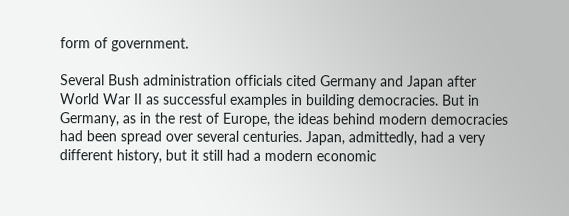form of government.

Several Bush administration officials cited Germany and Japan after World War II as successful examples in building democracies. But in Germany, as in the rest of Europe, the ideas behind modern democracies had been spread over several centuries. Japan, admittedly, had a very different history, but it still had a modern economic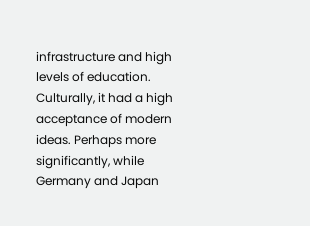infrastructure and high levels of education. Culturally, it had a high acceptance of modern ideas. Perhaps more significantly, while Germany and Japan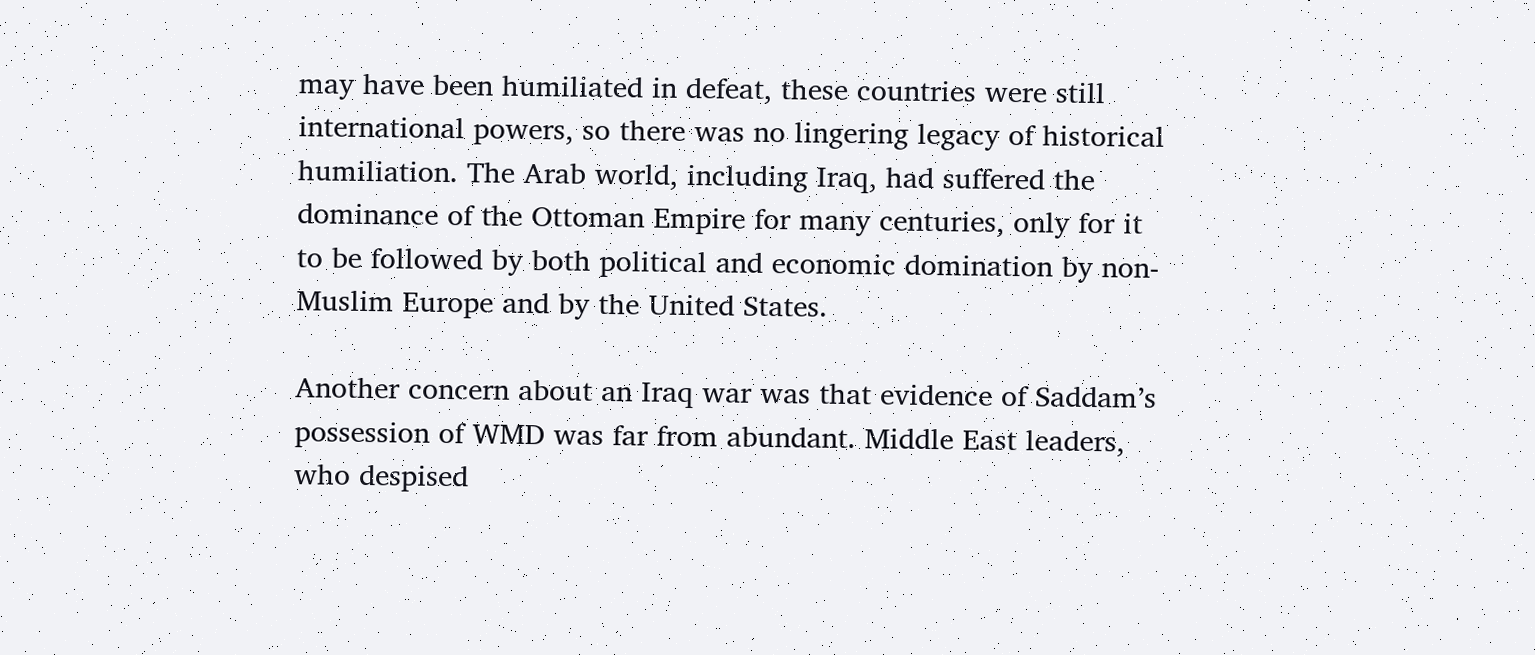may have been humiliated in defeat, these countries were still international powers, so there was no lingering legacy of historical humiliation. The Arab world, including Iraq, had suffered the dominance of the Ottoman Empire for many centuries, only for it to be followed by both political and economic domination by non-Muslim Europe and by the United States.

Another concern about an Iraq war was that evidence of Saddam’s possession of WMD was far from abundant. Middle East leaders, who despised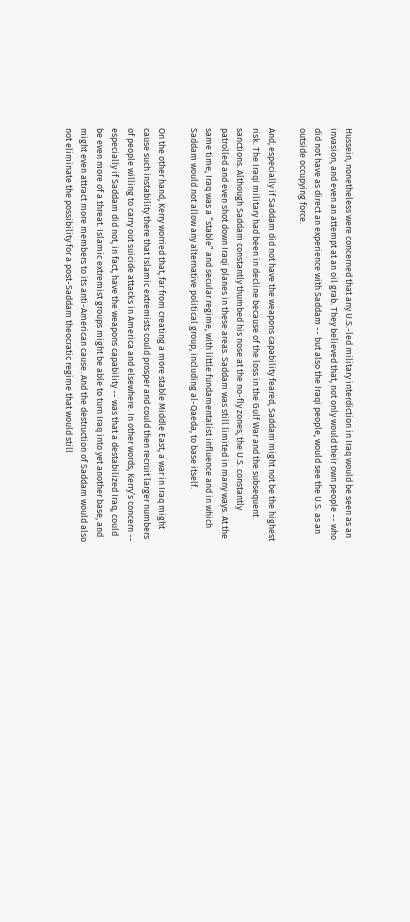Hussein, nonetheless were concerned that any U.S.-led military interdiction in Iraq would be seen as an invasion, and even an attempt at an oil grab. They believed that, not only would their own people -- who did not have as direct an experience with Saddam -- but also the Iraqi people, would see the U.S. as an outside occupying force.

And, especially if Saddam did not have the weapons capability feared, Saddam might not be the highest risk. The Iraqi military had been in decline because of the loss in the Gulf War and the subsequent sanctions. Although Saddam constantly thumbed his nose at the no-fly zones, the U.S. constantly patrolled and even shot down Iraqi planes in these areas. Saddam was still limited in many ways. At the same time, Iraq was a “stable” and secular regime, with little fundamentalist influence and in which Saddam would not allow any alternative political group, including al-Qaeda, to base itself.

On the other hand, Kerry worried that, far from creating a more stable Middle East, a war in Iraq might cause such instability there that Islamic extremists could prosper and could then recruit larger numbers of people willing to carry out suicide attacks in America and elsewhere. In other words, Kerry’s concern -- especially if Saddam did not, in fact, have the weapons capability -- was that a destabilized Iraq, could be even more of a threat. Islamic extremist groups might be able to turn Iraq into yet another base, and might even attract more members to its anti-American cause. And the destruction of Saddam would also not eliminate the possibility for a post-Saddam theocratic regime that would still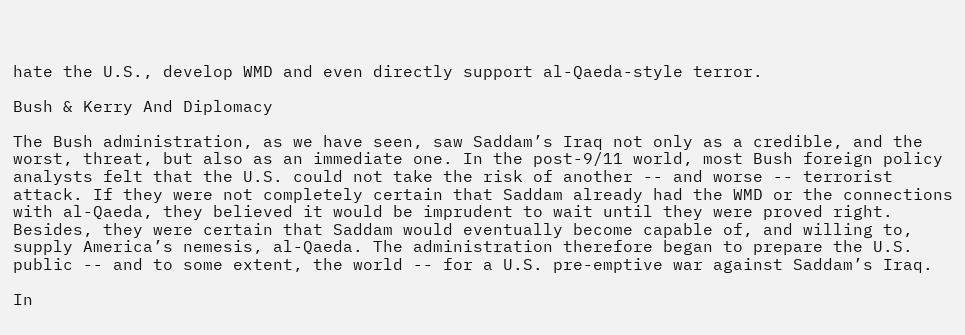hate the U.S., develop WMD and even directly support al-Qaeda-style terror.

Bush & Kerry And Diplomacy

The Bush administration, as we have seen, saw Saddam’s Iraq not only as a credible, and the worst, threat, but also as an immediate one. In the post-9/11 world, most Bush foreign policy analysts felt that the U.S. could not take the risk of another -- and worse -- terrorist attack. If they were not completely certain that Saddam already had the WMD or the connections with al-Qaeda, they believed it would be imprudent to wait until they were proved right. Besides, they were certain that Saddam would eventually become capable of, and willing to, supply America’s nemesis, al-Qaeda. The administration therefore began to prepare the U.S. public -- and to some extent, the world -- for a U.S. pre-emptive war against Saddam’s Iraq.

In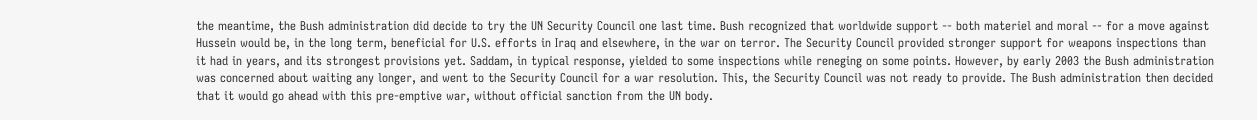the meantime, the Bush administration did decide to try the UN Security Council one last time. Bush recognized that worldwide support -- both materiel and moral -- for a move against Hussein would be, in the long term, beneficial for U.S. efforts in Iraq and elsewhere, in the war on terror. The Security Council provided stronger support for weapons inspections than it had in years, and its strongest provisions yet. Saddam, in typical response, yielded to some inspections while reneging on some points. However, by early 2003 the Bush administration was concerned about waiting any longer, and went to the Security Council for a war resolution. This, the Security Council was not ready to provide. The Bush administration then decided that it would go ahead with this pre-emptive war, without official sanction from the UN body.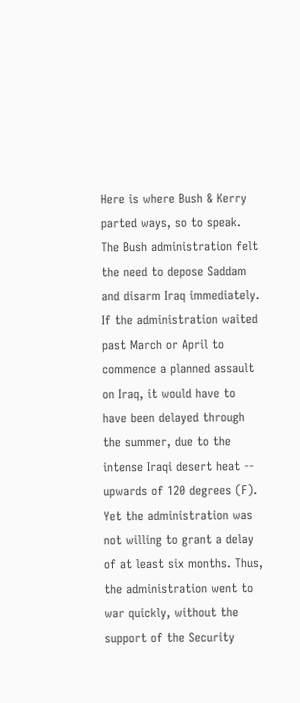Here is where Bush & Kerry parted ways, so to speak. The Bush administration felt the need to depose Saddam and disarm Iraq immediately. If the administration waited past March or April to commence a planned assault on Iraq, it would have to have been delayed through the summer, due to the intense Iraqi desert heat -- upwards of 120 degrees (F). Yet the administration was not willing to grant a delay of at least six months. Thus, the administration went to war quickly, without the support of the Security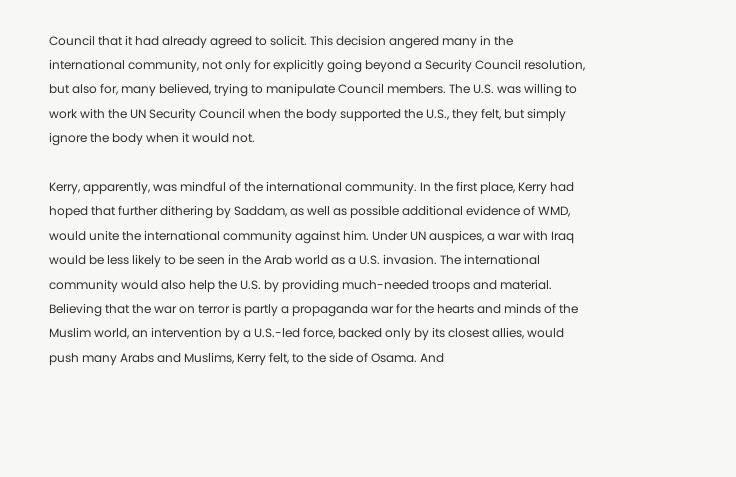Council that it had already agreed to solicit. This decision angered many in the international community, not only for explicitly going beyond a Security Council resolution, but also for, many believed, trying to manipulate Council members. The U.S. was willing to work with the UN Security Council when the body supported the U.S., they felt, but simply ignore the body when it would not.

Kerry, apparently, was mindful of the international community. In the first place, Kerry had hoped that further dithering by Saddam, as well as possible additional evidence of WMD, would unite the international community against him. Under UN auspices, a war with Iraq would be less likely to be seen in the Arab world as a U.S. invasion. The international community would also help the U.S. by providing much-needed troops and material. Believing that the war on terror is partly a propaganda war for the hearts and minds of the Muslim world, an intervention by a U.S.-led force, backed only by its closest allies, would push many Arabs and Muslims, Kerry felt, to the side of Osama. And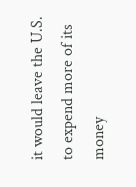it would leave the U.S. to expend more of its money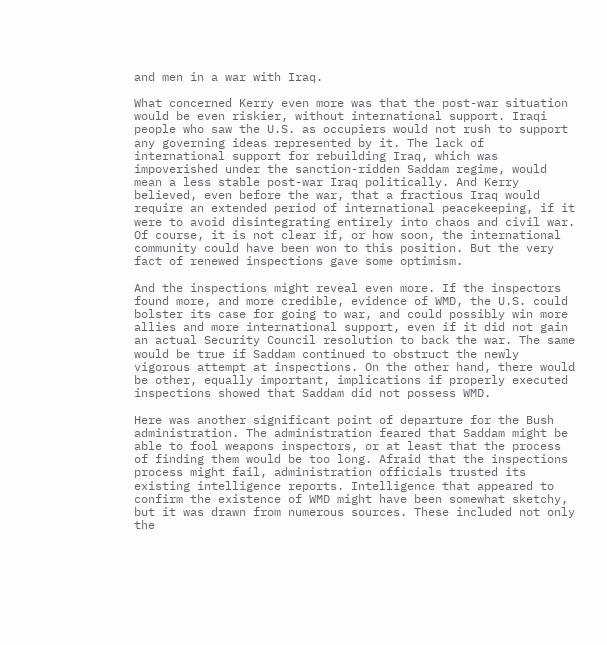and men in a war with Iraq.

What concerned Kerry even more was that the post-war situation would be even riskier, without international support. Iraqi people who saw the U.S. as occupiers would not rush to support any governing ideas represented by it. The lack of international support for rebuilding Iraq, which was impoverished under the sanction-ridden Saddam regime, would mean a less stable post-war Iraq politically. And Kerry believed, even before the war, that a fractious Iraq would require an extended period of international peacekeeping, if it were to avoid disintegrating entirely into chaos and civil war. Of course, it is not clear if, or how soon, the international community could have been won to this position. But the very fact of renewed inspections gave some optimism.

And the inspections might reveal even more. If the inspectors found more, and more credible, evidence of WMD, the U.S. could bolster its case for going to war, and could possibly win more allies and more international support, even if it did not gain an actual Security Council resolution to back the war. The same would be true if Saddam continued to obstruct the newly vigorous attempt at inspections. On the other hand, there would be other, equally important, implications if properly executed inspections showed that Saddam did not possess WMD.

Here was another significant point of departure for the Bush administration. The administration feared that Saddam might be able to fool weapons inspectors, or at least that the process of finding them would be too long. Afraid that the inspections process might fail, administration officials trusted its existing intelligence reports. Intelligence that appeared to confirm the existence of WMD might have been somewhat sketchy, but it was drawn from numerous sources. These included not only the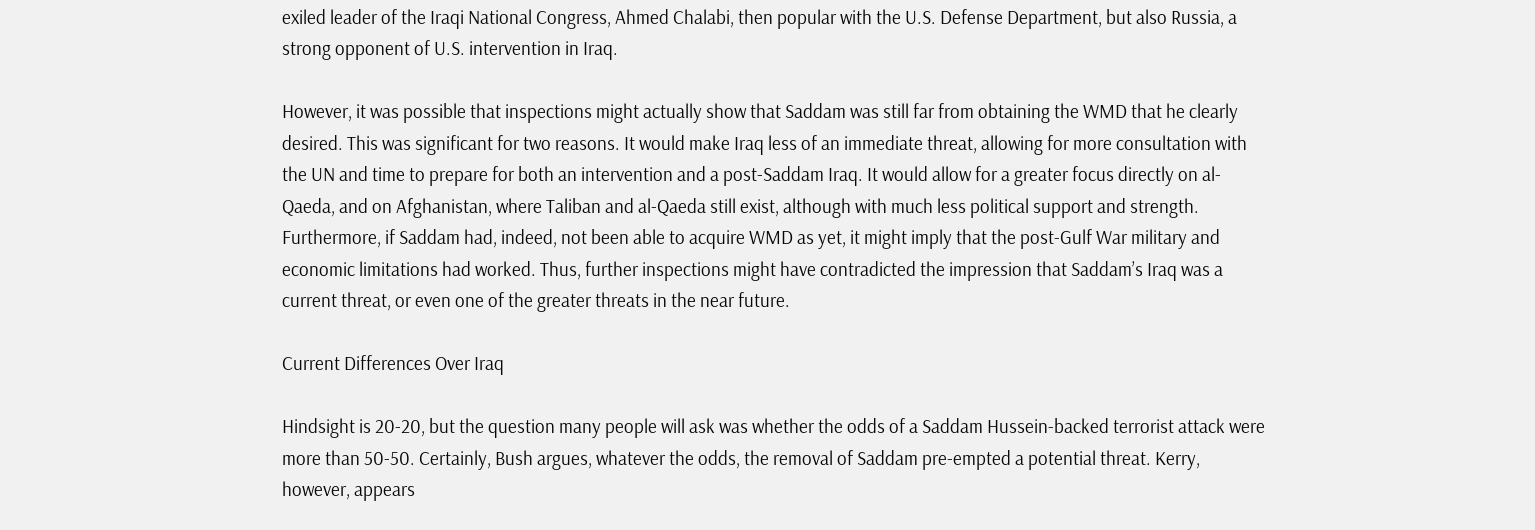exiled leader of the Iraqi National Congress, Ahmed Chalabi, then popular with the U.S. Defense Department, but also Russia, a strong opponent of U.S. intervention in Iraq.

However, it was possible that inspections might actually show that Saddam was still far from obtaining the WMD that he clearly desired. This was significant for two reasons. It would make Iraq less of an immediate threat, allowing for more consultation with the UN and time to prepare for both an intervention and a post-Saddam Iraq. It would allow for a greater focus directly on al-Qaeda, and on Afghanistan, where Taliban and al-Qaeda still exist, although with much less political support and strength. Furthermore, if Saddam had, indeed, not been able to acquire WMD as yet, it might imply that the post-Gulf War military and economic limitations had worked. Thus, further inspections might have contradicted the impression that Saddam’s Iraq was a current threat, or even one of the greater threats in the near future.

Current Differences Over Iraq

Hindsight is 20-20, but the question many people will ask was whether the odds of a Saddam Hussein-backed terrorist attack were more than 50-50. Certainly, Bush argues, whatever the odds, the removal of Saddam pre-empted a potential threat. Kerry, however, appears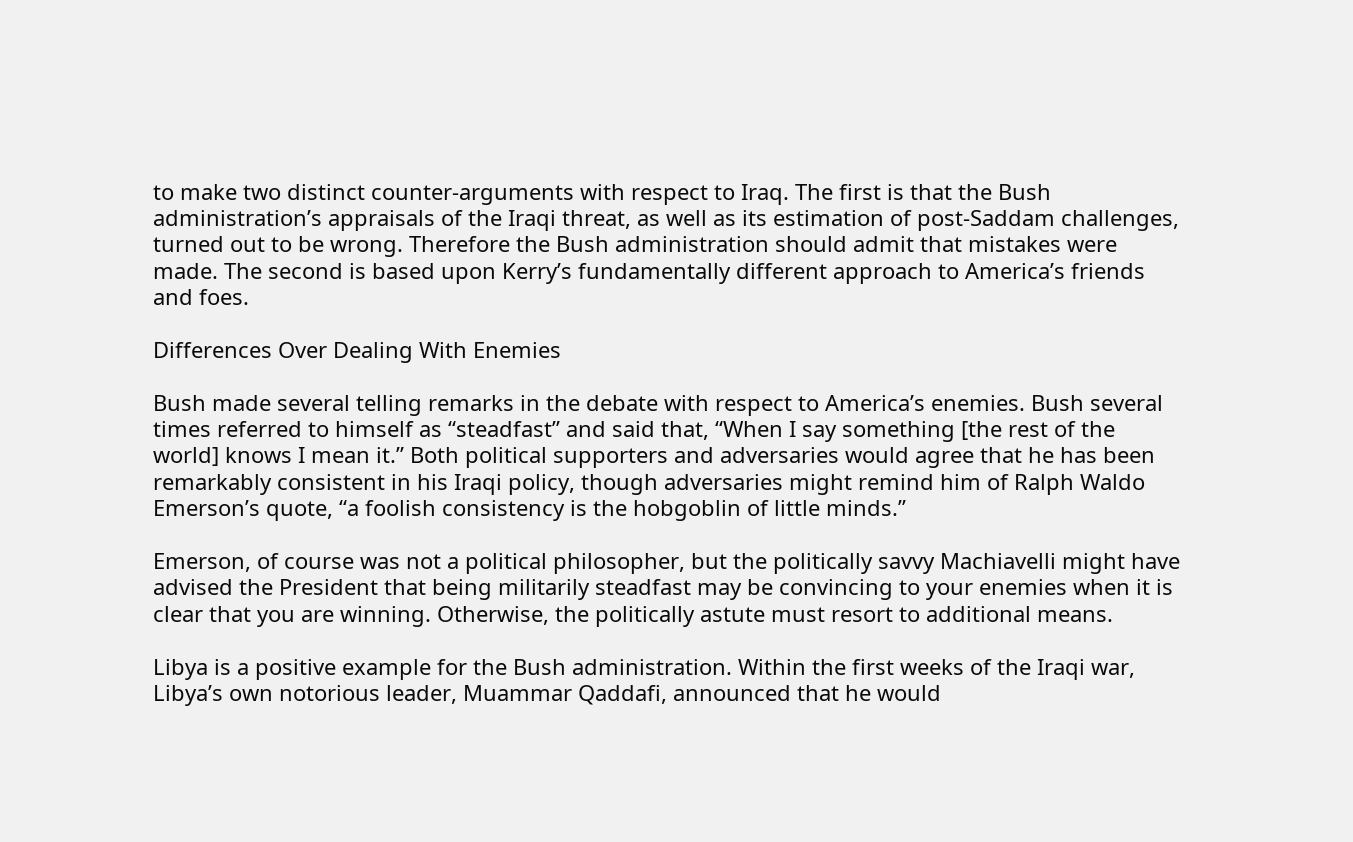to make two distinct counter-arguments with respect to Iraq. The first is that the Bush administration’s appraisals of the Iraqi threat, as well as its estimation of post-Saddam challenges, turned out to be wrong. Therefore the Bush administration should admit that mistakes were made. The second is based upon Kerry’s fundamentally different approach to America’s friends and foes.

Differences Over Dealing With Enemies

Bush made several telling remarks in the debate with respect to America’s enemies. Bush several times referred to himself as “steadfast” and said that, “When I say something [the rest of the world] knows I mean it.” Both political supporters and adversaries would agree that he has been remarkably consistent in his Iraqi policy, though adversaries might remind him of Ralph Waldo Emerson’s quote, “a foolish consistency is the hobgoblin of little minds.”

Emerson, of course was not a political philosopher, but the politically savvy Machiavelli might have advised the President that being militarily steadfast may be convincing to your enemies when it is clear that you are winning. Otherwise, the politically astute must resort to additional means.

Libya is a positive example for the Bush administration. Within the first weeks of the Iraqi war, Libya’s own notorious leader, Muammar Qaddafi, announced that he would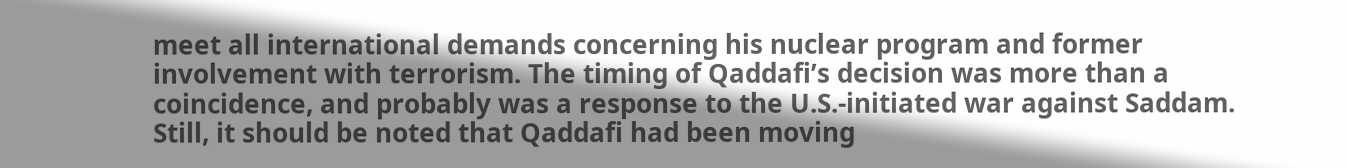meet all international demands concerning his nuclear program and former involvement with terrorism. The timing of Qaddafi’s decision was more than a coincidence, and probably was a response to the U.S.-initiated war against Saddam. Still, it should be noted that Qaddafi had been moving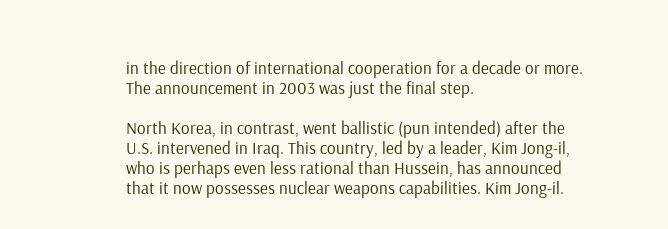in the direction of international cooperation for a decade or more. The announcement in 2003 was just the final step.

North Korea, in contrast, went ballistic (pun intended) after the U.S. intervened in Iraq. This country, led by a leader, Kim Jong-il, who is perhaps even less rational than Hussein, has announced that it now possesses nuclear weapons capabilities. Kim Jong-il.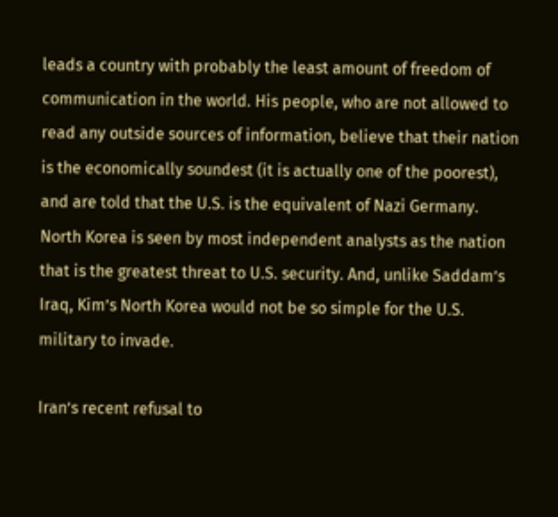leads a country with probably the least amount of freedom of communication in the world. His people, who are not allowed to read any outside sources of information, believe that their nation is the economically soundest (it is actually one of the poorest), and are told that the U.S. is the equivalent of Nazi Germany. North Korea is seen by most independent analysts as the nation that is the greatest threat to U.S. security. And, unlike Saddam’s Iraq, Kim’s North Korea would not be so simple for the U.S. military to invade.

Iran’s recent refusal to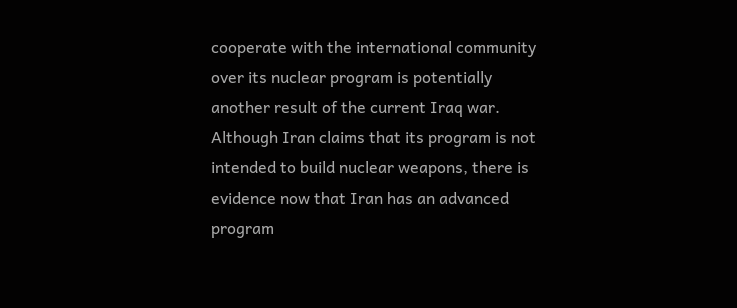cooperate with the international community over its nuclear program is potentially another result of the current Iraq war. Although Iran claims that its program is not intended to build nuclear weapons, there is evidence now that Iran has an advanced program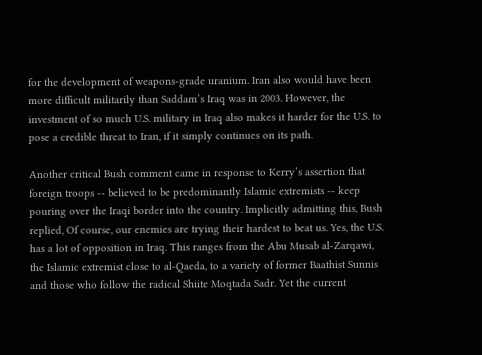for the development of weapons-grade uranium. Iran also would have been more difficult militarily than Saddam’s Iraq was in 2003. However, the investment of so much U.S. military in Iraq also makes it harder for the U.S. to pose a credible threat to Iran, if it simply continues on its path.

Another critical Bush comment came in response to Kerry’s assertion that foreign troops -- believed to be predominantly Islamic extremists -- keep pouring over the Iraqi border into the country. Implicitly admitting this, Bush replied, Of course, our enemies are trying their hardest to beat us. Yes, the U.S. has a lot of opposition in Iraq. This ranges from the Abu Musab al-Zarqawi, the Islamic extremist close to al-Qaeda, to a variety of former Baathist Sunnis and those who follow the radical Shiite Moqtada Sadr. Yet the current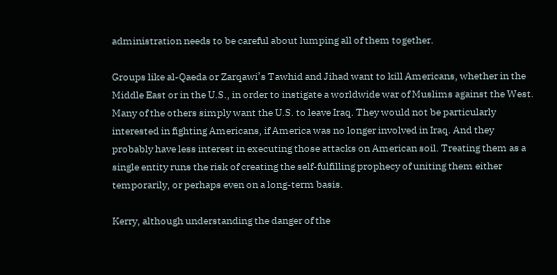administration needs to be careful about lumping all of them together.

Groups like al-Qaeda or Zarqawi’s Tawhid and Jihad want to kill Americans, whether in the Middle East or in the U.S., in order to instigate a worldwide war of Muslims against the West. Many of the others simply want the U.S. to leave Iraq. They would not be particularly interested in fighting Americans, if America was no longer involved in Iraq. And they probably have less interest in executing those attacks on American soil. Treating them as a single entity runs the risk of creating the self-fulfilling prophecy of uniting them either temporarily, or perhaps even on a long-term basis.

Kerry, although understanding the danger of the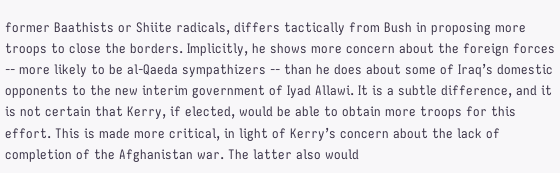former Baathists or Shiite radicals, differs tactically from Bush in proposing more troops to close the borders. Implicitly, he shows more concern about the foreign forces -- more likely to be al-Qaeda sympathizers -- than he does about some of Iraq’s domestic opponents to the new interim government of Iyad Allawi. It is a subtle difference, and it is not certain that Kerry, if elected, would be able to obtain more troops for this effort. This is made more critical, in light of Kerry’s concern about the lack of completion of the Afghanistan war. The latter also would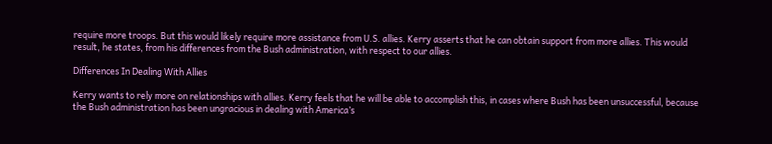require more troops. But this would likely require more assistance from U.S. allies. Kerry asserts that he can obtain support from more allies. This would result, he states, from his differences from the Bush administration, with respect to our allies.

Differences In Dealing With Allies

Kerry wants to rely more on relationships with allies. Kerry feels that he will be able to accomplish this, in cases where Bush has been unsuccessful, because the Bush administration has been ungracious in dealing with America’s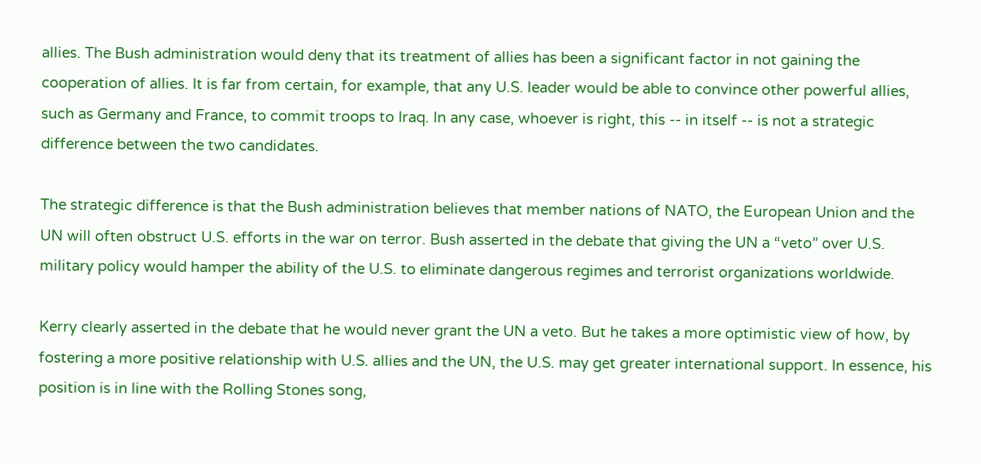allies. The Bush administration would deny that its treatment of allies has been a significant factor in not gaining the cooperation of allies. It is far from certain, for example, that any U.S. leader would be able to convince other powerful allies, such as Germany and France, to commit troops to Iraq. In any case, whoever is right, this -- in itself -- is not a strategic difference between the two candidates.

The strategic difference is that the Bush administration believes that member nations of NATO, the European Union and the UN will often obstruct U.S. efforts in the war on terror. Bush asserted in the debate that giving the UN a “veto” over U.S. military policy would hamper the ability of the U.S. to eliminate dangerous regimes and terrorist organizations worldwide.

Kerry clearly asserted in the debate that he would never grant the UN a veto. But he takes a more optimistic view of how, by fostering a more positive relationship with U.S. allies and the UN, the U.S. may get greater international support. In essence, his position is in line with the Rolling Stones song,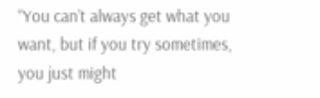“You can’t always get what you want, but if you try sometimes, you just might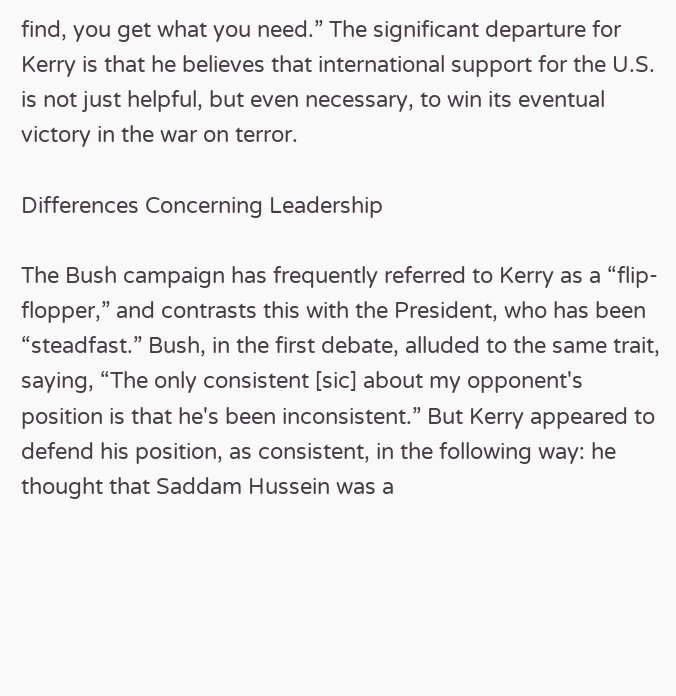find, you get what you need.” The significant departure for Kerry is that he believes that international support for the U.S. is not just helpful, but even necessary, to win its eventual victory in the war on terror.

Differences Concerning Leadership

The Bush campaign has frequently referred to Kerry as a “flip-flopper,” and contrasts this with the President, who has been “steadfast.” Bush, in the first debate, alluded to the same trait, saying, “The only consistent [sic] about my opponent's position is that he's been inconsistent.” But Kerry appeared to defend his position, as consistent, in the following way: he thought that Saddam Hussein was a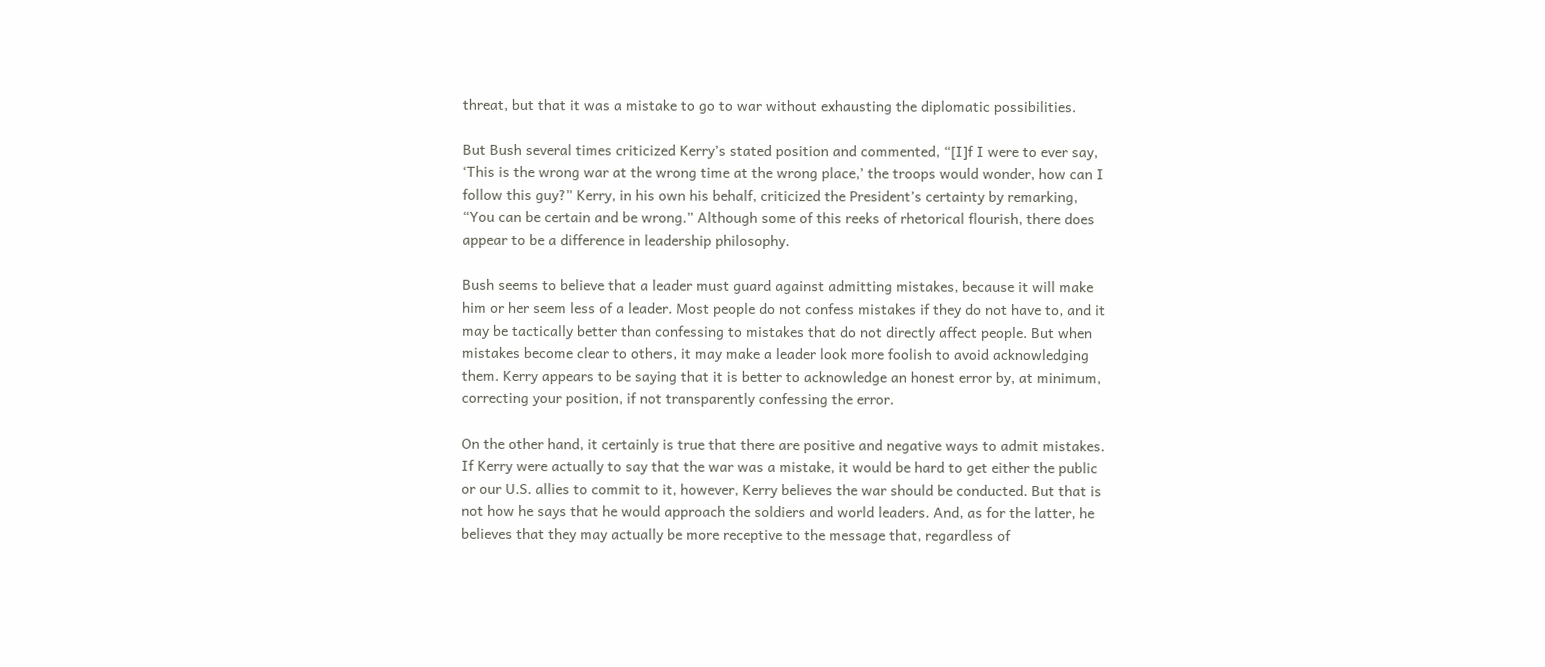threat, but that it was a mistake to go to war without exhausting the diplomatic possibilities.

But Bush several times criticized Kerry’s stated position and commented, “[I]f I were to ever say, ‘This is the wrong war at the wrong time at the wrong place,’ the troops would wonder, how can I follow this guy?” Kerry, in his own his behalf, criticized the President’s certainty by remarking, “You can be certain and be wrong.” Although some of this reeks of rhetorical flourish, there does appear to be a difference in leadership philosophy.

Bush seems to believe that a leader must guard against admitting mistakes, because it will make him or her seem less of a leader. Most people do not confess mistakes if they do not have to, and it may be tactically better than confessing to mistakes that do not directly affect people. But when mistakes become clear to others, it may make a leader look more foolish to avoid acknowledging them. Kerry appears to be saying that it is better to acknowledge an honest error by, at minimum, correcting your position, if not transparently confessing the error.

On the other hand, it certainly is true that there are positive and negative ways to admit mistakes. If Kerry were actually to say that the war was a mistake, it would be hard to get either the public or our U.S. allies to commit to it, however, Kerry believes the war should be conducted. But that is not how he says that he would approach the soldiers and world leaders. And, as for the latter, he believes that they may actually be more receptive to the message that, regardless of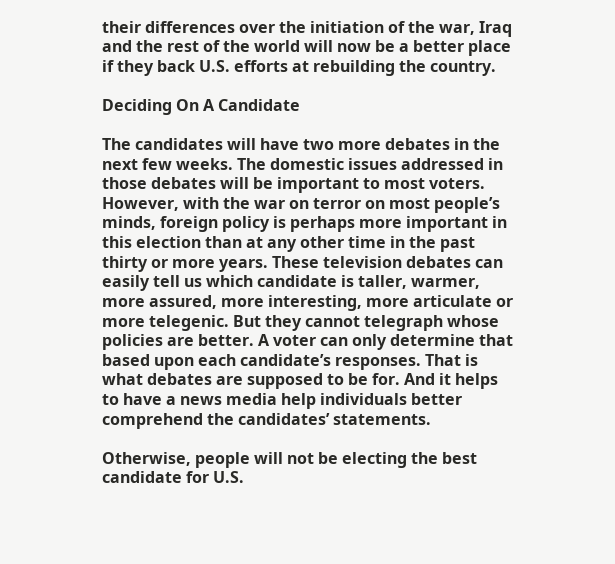their differences over the initiation of the war, Iraq and the rest of the world will now be a better place if they back U.S. efforts at rebuilding the country.

Deciding On A Candidate

The candidates will have two more debates in the next few weeks. The domestic issues addressed in those debates will be important to most voters. However, with the war on terror on most people’s minds, foreign policy is perhaps more important in this election than at any other time in the past thirty or more years. These television debates can easily tell us which candidate is taller, warmer, more assured, more interesting, more articulate or more telegenic. But they cannot telegraph whose policies are better. A voter can only determine that based upon each candidate’s responses. That is what debates are supposed to be for. And it helps to have a news media help individuals better comprehend the candidates’ statements.

Otherwise, people will not be electing the best candidate for U.S.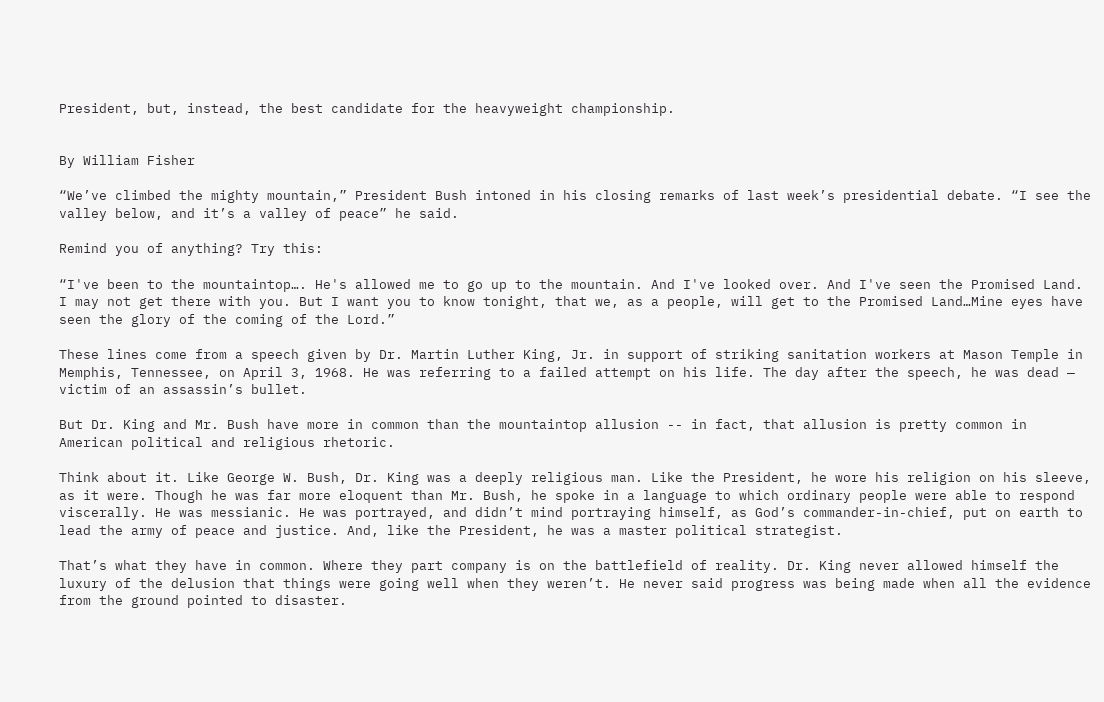President, but, instead, the best candidate for the heavyweight championship.


By William Fisher

“We’ve climbed the mighty mountain,” President Bush intoned in his closing remarks of last week’s presidential debate. “I see the valley below, and it’s a valley of peace” he said.

Remind you of anything? Try this:

“I've been to the mountaintop…. He's allowed me to go up to the mountain. And I've looked over. And I've seen the Promised Land. I may not get there with you. But I want you to know tonight, that we, as a people, will get to the Promised Land…Mine eyes have seen the glory of the coming of the Lord.”

These lines come from a speech given by Dr. Martin Luther King, Jr. in support of striking sanitation workers at Mason Temple in Memphis, Tennessee, on April 3, 1968. He was referring to a failed attempt on his life. The day after the speech, he was dead — victim of an assassin’s bullet.

But Dr. King and Mr. Bush have more in common than the mountaintop allusion -- in fact, that allusion is pretty common in American political and religious rhetoric.

Think about it. Like George W. Bush, Dr. King was a deeply religious man. Like the President, he wore his religion on his sleeve, as it were. Though he was far more eloquent than Mr. Bush, he spoke in a language to which ordinary people were able to respond viscerally. He was messianic. He was portrayed, and didn’t mind portraying himself, as God’s commander-in-chief, put on earth to lead the army of peace and justice. And, like the President, he was a master political strategist.

That’s what they have in common. Where they part company is on the battlefield of reality. Dr. King never allowed himself the luxury of the delusion that things were going well when they weren’t. He never said progress was being made when all the evidence from the ground pointed to disaster.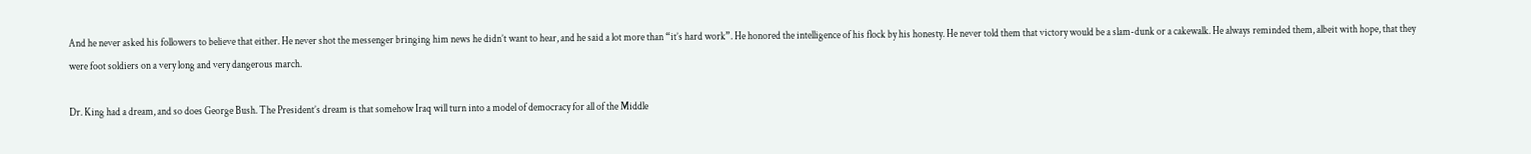And he never asked his followers to believe that either. He never shot the messenger bringing him news he didn’t want to hear, and he said a lot more than “it’s hard work”. He honored the intelligence of his flock by his honesty. He never told them that victory would be a slam-dunk or a cakewalk. He always reminded them, albeit with hope, that they were foot soldiers on a very long and very dangerous march.

Dr. King had a dream, and so does George Bush. The President’s dream is that somehow Iraq will turn into a model of democracy for all of the Middle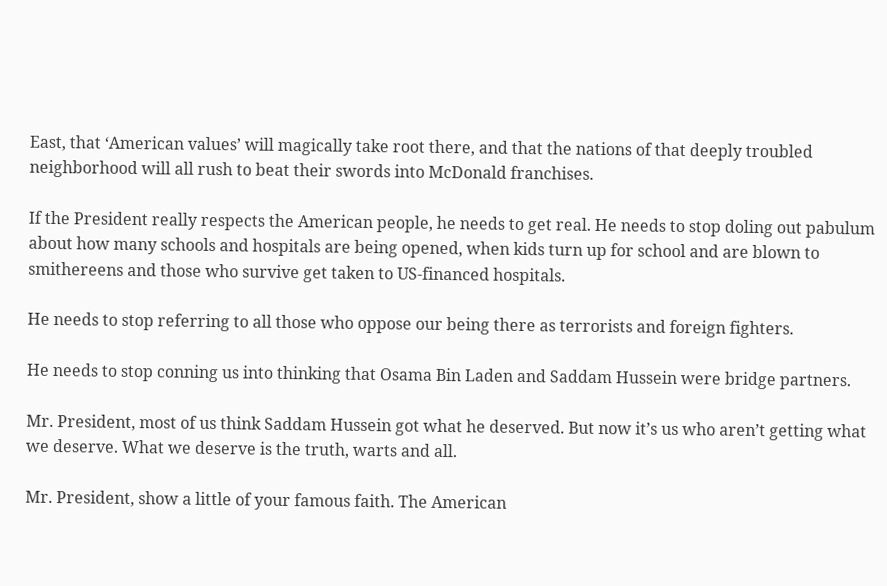East, that ‘American values’ will magically take root there, and that the nations of that deeply troubled neighborhood will all rush to beat their swords into McDonald franchises.

If the President really respects the American people, he needs to get real. He needs to stop doling out pabulum about how many schools and hospitals are being opened, when kids turn up for school and are blown to smithereens and those who survive get taken to US-financed hospitals.

He needs to stop referring to all those who oppose our being there as terrorists and foreign fighters.

He needs to stop conning us into thinking that Osama Bin Laden and Saddam Hussein were bridge partners.

Mr. President, most of us think Saddam Hussein got what he deserved. But now it’s us who aren’t getting what we deserve. What we deserve is the truth, warts and all.

Mr. President, show a little of your famous faith. The American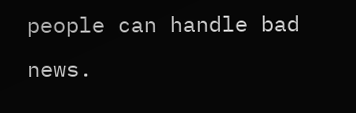people can handle bad news.